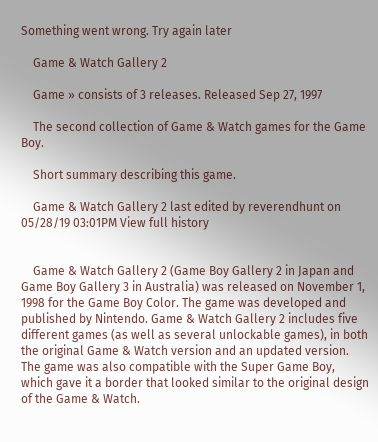Something went wrong. Try again later

    Game & Watch Gallery 2

    Game » consists of 3 releases. Released Sep 27, 1997

    The second collection of Game & Watch games for the Game Boy.

    Short summary describing this game.

    Game & Watch Gallery 2 last edited by reverendhunt on 05/28/19 03:01PM View full history


    Game & Watch Gallery 2 (Game Boy Gallery 2 in Japan and Game Boy Gallery 3 in Australia) was released on November 1, 1998 for the Game Boy Color. The game was developed and published by Nintendo. Game & Watch Gallery 2 includes five different games (as well as several unlockable games), in both the original Game & Watch version and an updated version. The game was also compatible with the Super Game Boy, which gave it a border that looked similar to the original design of the Game & Watch.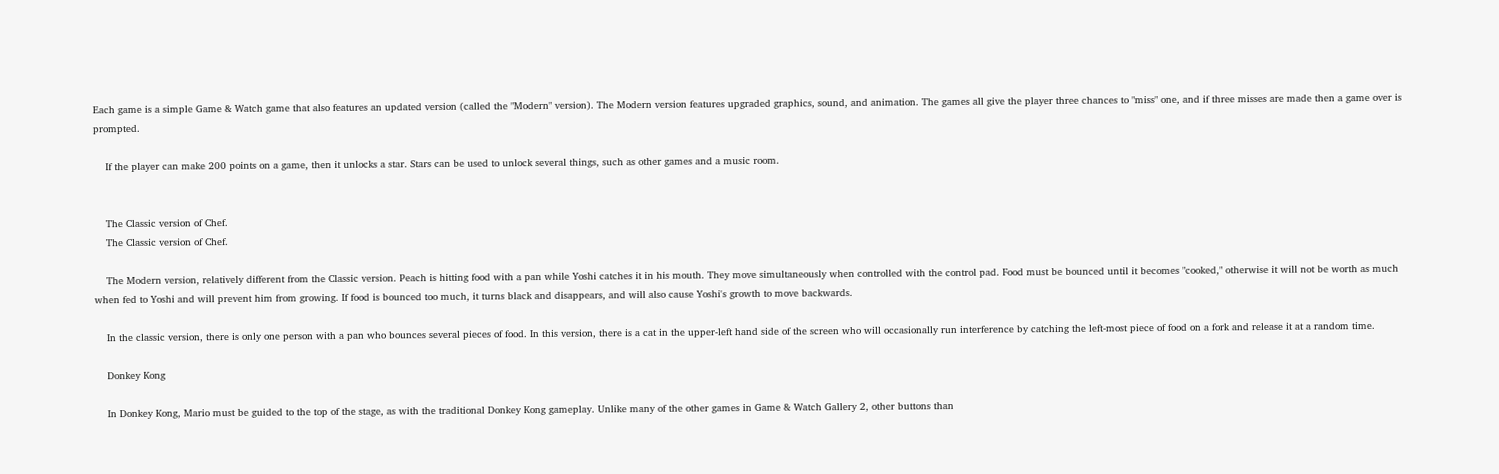Each game is a simple Game & Watch game that also features an updated version (called the "Modern" version). The Modern version features upgraded graphics, sound, and animation. The games all give the player three chances to "miss" one, and if three misses are made then a game over is prompted.

    If the player can make 200 points on a game, then it unlocks a star. Stars can be used to unlock several things, such as other games and a music room.


    The Classic version of Chef.
    The Classic version of Chef.

    The Modern version, relatively different from the Classic version. Peach is hitting food with a pan while Yoshi catches it in his mouth. They move simultaneously when controlled with the control pad. Food must be bounced until it becomes "cooked," otherwise it will not be worth as much when fed to Yoshi and will prevent him from growing. If food is bounced too much, it turns black and disappears, and will also cause Yoshi's growth to move backwards.

    In the classic version, there is only one person with a pan who bounces several pieces of food. In this version, there is a cat in the upper-left hand side of the screen who will occasionally run interference by catching the left-most piece of food on a fork and release it at a random time.

    Donkey Kong

    In Donkey Kong, Mario must be guided to the top of the stage, as with the traditional Donkey Kong gameplay. Unlike many of the other games in Game & Watch Gallery 2, other buttons than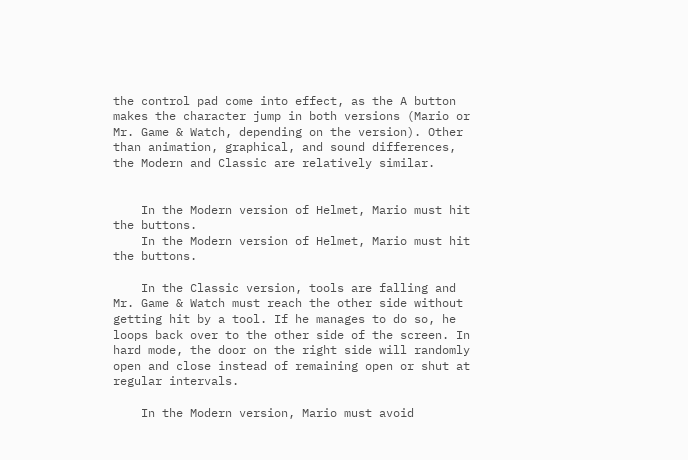the control pad come into effect, as the A button makes the character jump in both versions (Mario or Mr. Game & Watch, depending on the version). Other than animation, graphical, and sound differences, the Modern and Classic are relatively similar.


    In the Modern version of Helmet, Mario must hit the buttons.
    In the Modern version of Helmet, Mario must hit the buttons.

    In the Classic version, tools are falling and Mr. Game & Watch must reach the other side without getting hit by a tool. If he manages to do so, he loops back over to the other side of the screen. In hard mode, the door on the right side will randomly open and close instead of remaining open or shut at regular intervals.

    In the Modern version, Mario must avoid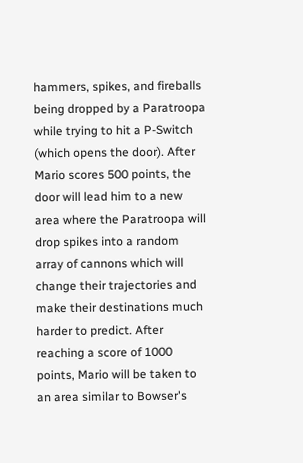hammers, spikes, and fireballs being dropped by a Paratroopa while trying to hit a P-Switch (which opens the door). After Mario scores 500 points, the door will lead him to a new area where the Paratroopa will drop spikes into a random array of cannons which will change their trajectories and make their destinations much harder to predict. After reaching a score of 1000 points, Mario will be taken to an area similar to Bowser's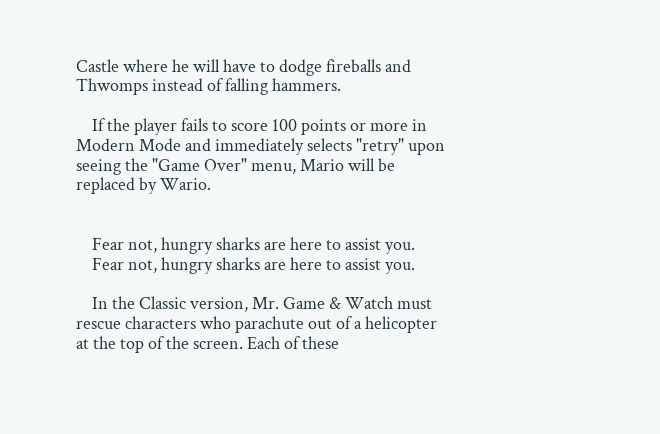Castle where he will have to dodge fireballs and Thwomps instead of falling hammers.

    If the player fails to score 100 points or more in Modern Mode and immediately selects "retry" upon seeing the "Game Over" menu, Mario will be replaced by Wario.


    Fear not, hungry sharks are here to assist you.
    Fear not, hungry sharks are here to assist you.

    In the Classic version, Mr. Game & Watch must rescue characters who parachute out of a helicopter at the top of the screen. Each of these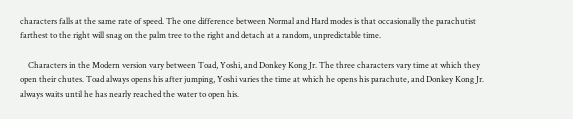characters falls at the same rate of speed. The one difference between Normal and Hard modes is that occasionally the parachutist farthest to the right will snag on the palm tree to the right and detach at a random, unpredictable time.

    Characters in the Modern version vary between Toad, Yoshi, and Donkey Kong Jr. The three characters vary time at which they open their chutes. Toad always opens his after jumping, Yoshi varies the time at which he opens his parachute, and Donkey Kong Jr. always waits until he has nearly reached the water to open his.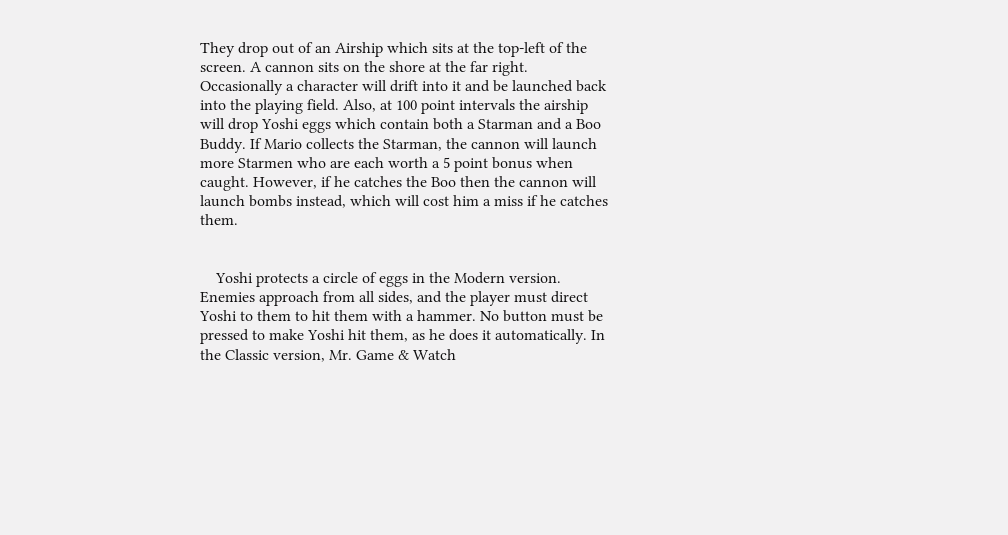They drop out of an Airship which sits at the top-left of the screen. A cannon sits on the shore at the far right. Occasionally a character will drift into it and be launched back into the playing field. Also, at 100 point intervals the airship will drop Yoshi eggs which contain both a Starman and a Boo Buddy. If Mario collects the Starman, the cannon will launch more Starmen who are each worth a 5 point bonus when caught. However, if he catches the Boo then the cannon will launch bombs instead, which will cost him a miss if he catches them.


    Yoshi protects a circle of eggs in the Modern version. Enemies approach from all sides, and the player must direct Yoshi to them to hit them with a hammer. No button must be pressed to make Yoshi hit them, as he does it automatically. In the Classic version, Mr. Game & Watch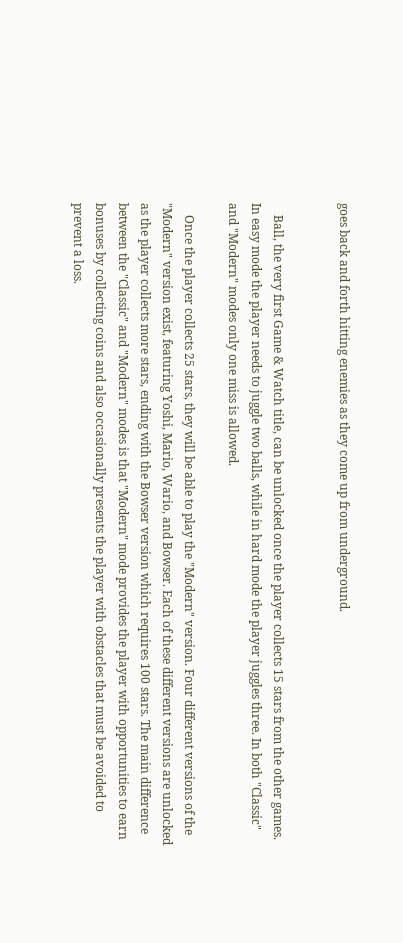goes back and forth hitting enemies as they come up from underground.


    Ball, the very first Game & Watch title, can be unlocked once the player collects 15 stars from the other games. In easy mode the player needs to juggle two balls, while in hard mode the player juggles three. In both "Classic" and "Modern" modes only one miss is allowed.

    Once the player collects 25 stars, they will be able to play the "Modern" version. Four different versions of the "Modern" version exist, featuring Yoshi, Mario, Wario, and Bowser. Each of these different versions are unlocked as the player collects more stars, ending with the Bowser version which requires 100 stars. The main difference between the "Classic" and "Modern" modes is that "Modern" mode provides the player with opportunities to earn bonuses by collecting coins and also occasionally presents the player with obstacles that must be avoided to prevent a loss.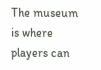The museum is where players can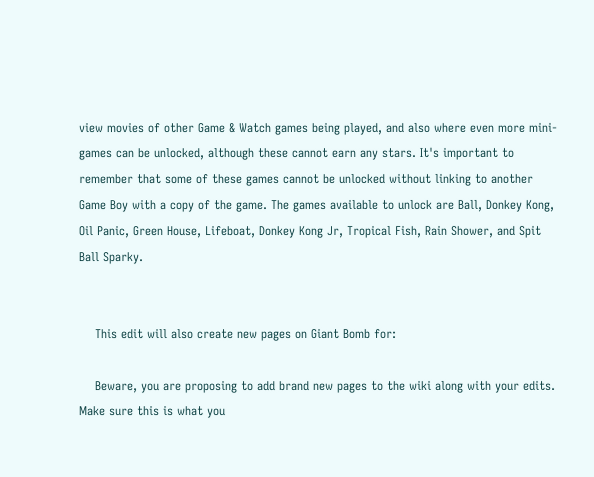view movies of other Game & Watch games being played, and also where even more mini-games can be unlocked, although these cannot earn any stars. It's important to remember that some of these games cannot be unlocked without linking to another Game Boy with a copy of the game. The games available to unlock are Ball, Donkey Kong, Oil Panic, Green House, Lifeboat, Donkey Kong Jr, Tropical Fish, Rain Shower, and Spit Ball Sparky.


    This edit will also create new pages on Giant Bomb for:

    Beware, you are proposing to add brand new pages to the wiki along with your edits. Make sure this is what you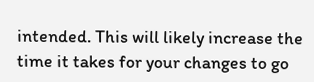intended. This will likely increase the time it takes for your changes to go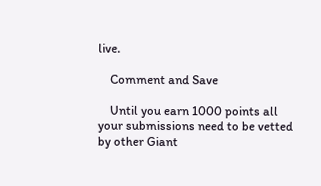live.

    Comment and Save

    Until you earn 1000 points all your submissions need to be vetted by other Giant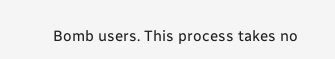Bomb users. This process takes no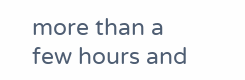more than a few hours and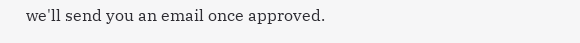we'll send you an email once approved.